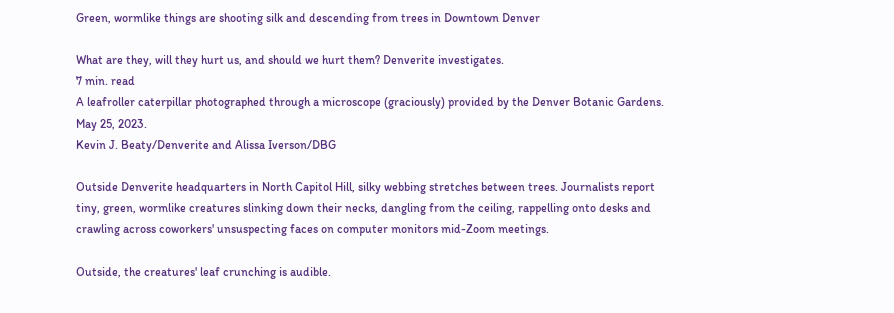Green, wormlike things are shooting silk and descending from trees in Downtown Denver

What are they, will they hurt us, and should we hurt them? Denverite investigates.
7 min. read
A leafroller caterpillar photographed through a microscope (graciously) provided by the Denver Botanic Gardens. May 25, 2023.
Kevin J. Beaty/Denverite and Alissa Iverson/DBG

Outside Denverite headquarters in North Capitol Hill, silky webbing stretches between trees. Journalists report tiny, green, wormlike creatures slinking down their necks, dangling from the ceiling, rappelling onto desks and crawling across coworkers' unsuspecting faces on computer monitors mid-Zoom meetings.

Outside, the creatures' leaf crunching is audible.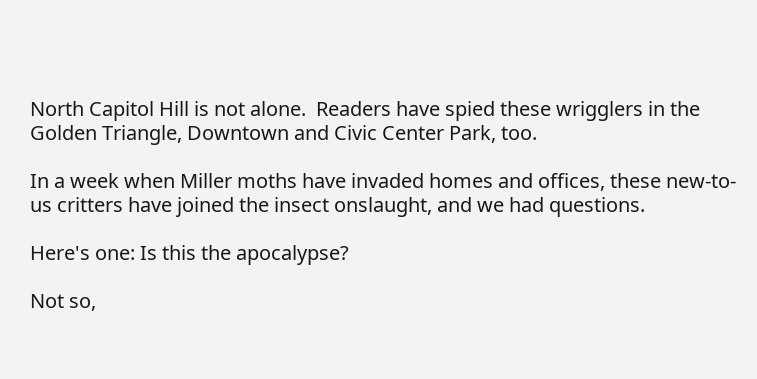North Capitol Hill is not alone.  Readers have spied these wrigglers in the Golden Triangle, Downtown and Civic Center Park, too.

In a week when Miller moths have invaded homes and offices, these new-to-us critters have joined the insect onslaught, and we had questions.

Here's one: Is this the apocalypse?

Not so,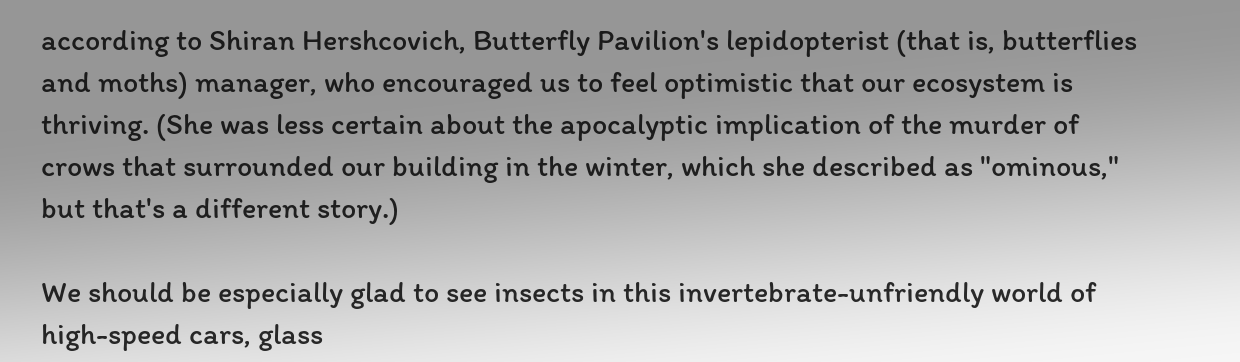according to Shiran Hershcovich, Butterfly Pavilion's lepidopterist (that is, butterflies and moths) manager, who encouraged us to feel optimistic that our ecosystem is thriving. (She was less certain about the apocalyptic implication of the murder of crows that surrounded our building in the winter, which she described as "ominous," but that's a different story.)

We should be especially glad to see insects in this invertebrate-unfriendly world of high-speed cars, glass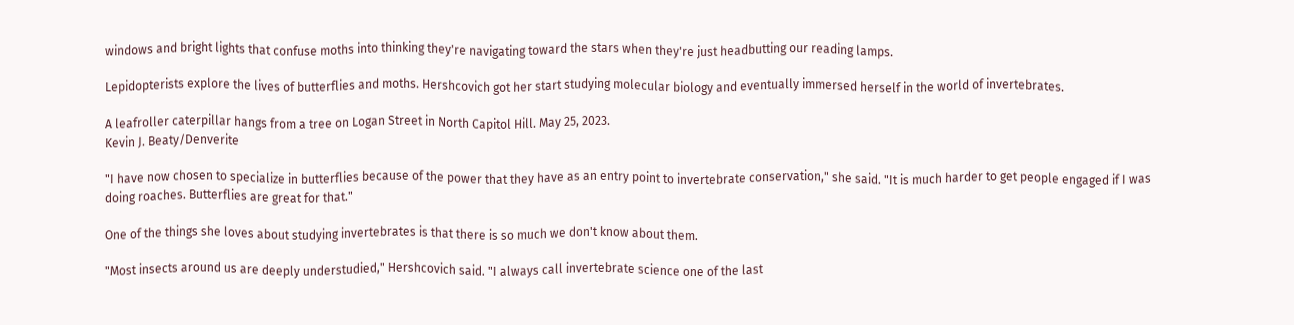windows and bright lights that confuse moths into thinking they're navigating toward the stars when they're just headbutting our reading lamps.

Lepidopterists explore the lives of butterflies and moths. Hershcovich got her start studying molecular biology and eventually immersed herself in the world of invertebrates.

A leafroller caterpillar hangs from a tree on Logan Street in North Capitol Hill. May 25, 2023.
Kevin J. Beaty/Denverite

"I have now chosen to specialize in butterflies because of the power that they have as an entry point to invertebrate conservation," she said. "It is much harder to get people engaged if I was doing roaches. Butterflies are great for that."

One of the things she loves about studying invertebrates is that there is so much we don't know about them.

"Most insects around us are deeply understudied," Hershcovich said. "I always call invertebrate science one of the last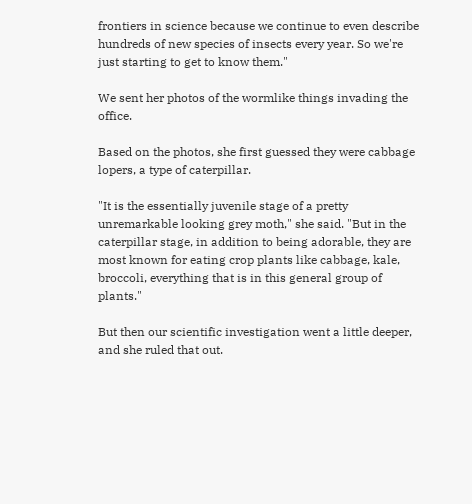frontiers in science because we continue to even describe hundreds of new species of insects every year. So we're just starting to get to know them."

We sent her photos of the wormlike things invading the office.

Based on the photos, she first guessed they were cabbage lopers, a type of caterpillar.

"It is the essentially juvenile stage of a pretty unremarkable looking grey moth," she said. "But in the caterpillar stage, in addition to being adorable, they are most known for eating crop plants like cabbage, kale, broccoli, everything that is in this general group of plants."

But then our scientific investigation went a little deeper, and she ruled that out.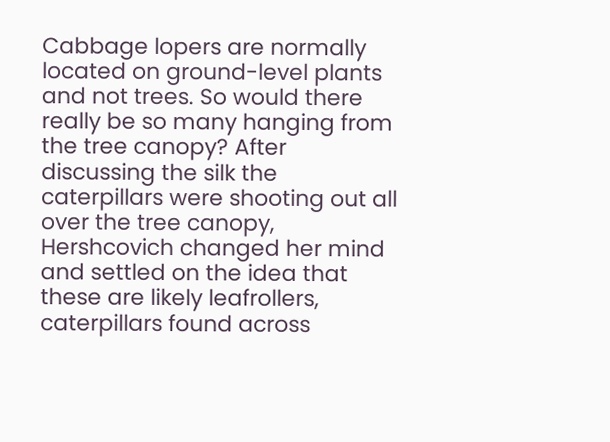Cabbage lopers are normally located on ground-level plants and not trees. So would there really be so many hanging from the tree canopy? After discussing the silk the caterpillars were shooting out all over the tree canopy, Hershcovich changed her mind and settled on the idea that these are likely leafrollers, caterpillars found across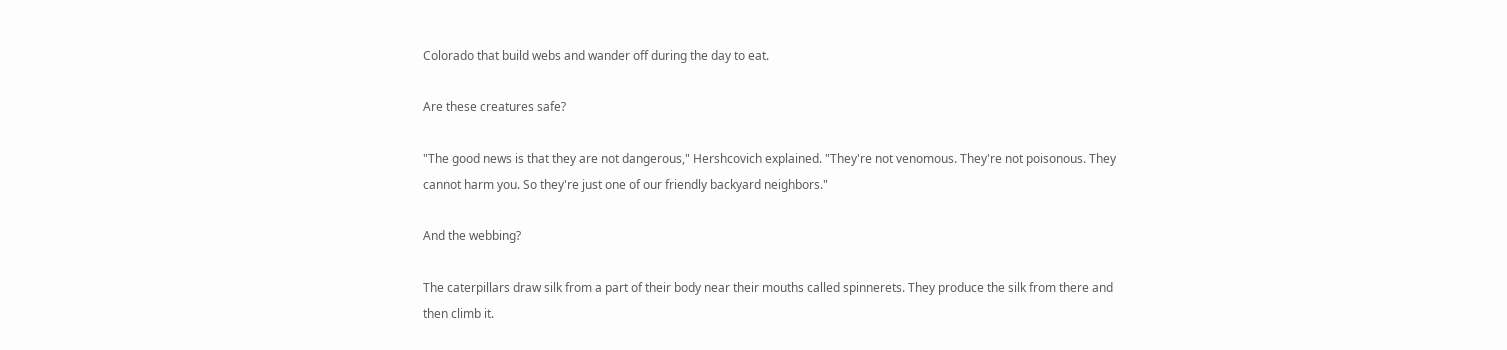Colorado that build webs and wander off during the day to eat.

Are these creatures safe?

"The good news is that they are not dangerous," Hershcovich explained. "They're not venomous. They're not poisonous. They cannot harm you. So they're just one of our friendly backyard neighbors."

And the webbing?

The caterpillars draw silk from a part of their body near their mouths called spinnerets. They produce the silk from there and then climb it.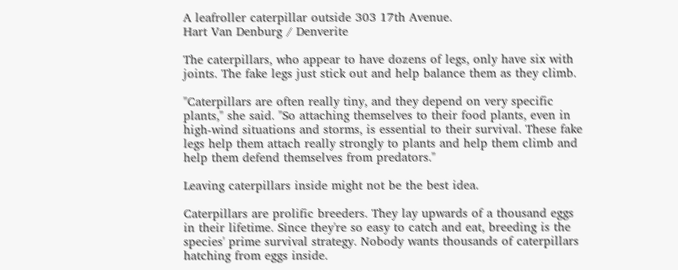A leafroller caterpillar outside 303 17th Avenue.
Hart Van Denburg / Denverite

The caterpillars, who appear to have dozens of legs, only have six with joints. The fake legs just stick out and help balance them as they climb.

"Caterpillars are often really tiny, and they depend on very specific plants," she said. "So attaching themselves to their food plants, even in high-wind situations and storms, is essential to their survival. These fake legs help them attach really strongly to plants and help them climb and help them defend themselves from predators."

Leaving caterpillars inside might not be the best idea.

Caterpillars are prolific breeders. They lay upwards of a thousand eggs in their lifetime. Since they're so easy to catch and eat, breeding is the species' prime survival strategy. Nobody wants thousands of caterpillars hatching from eggs inside.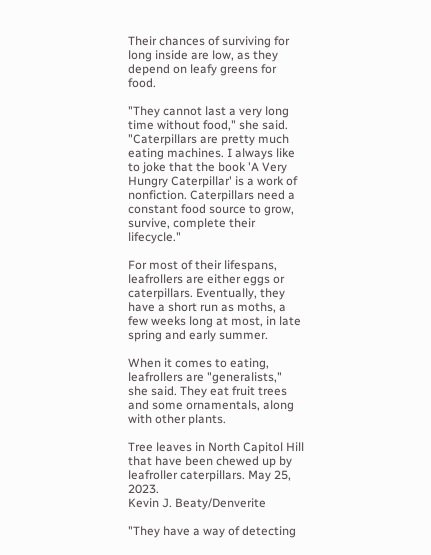Their chances of surviving for long inside are low, as they depend on leafy greens for food.

"They cannot last a very long time without food," she said. "Caterpillars are pretty much eating machines. I always like to joke that the book 'A Very Hungry Caterpillar' is a work of nonfiction. Caterpillars need a constant food source to grow, survive, complete their lifecycle."

For most of their lifespans, leafrollers are either eggs or caterpillars. Eventually, they have a short run as moths, a few weeks long at most, in late spring and early summer.

When it comes to eating, leafrollers are "generalists," she said. They eat fruit trees and some ornamentals, along with other plants.

Tree leaves in North Capitol Hill that have been chewed up by leafroller caterpillars. May 25, 2023.
Kevin J. Beaty/Denverite

"They have a way of detecting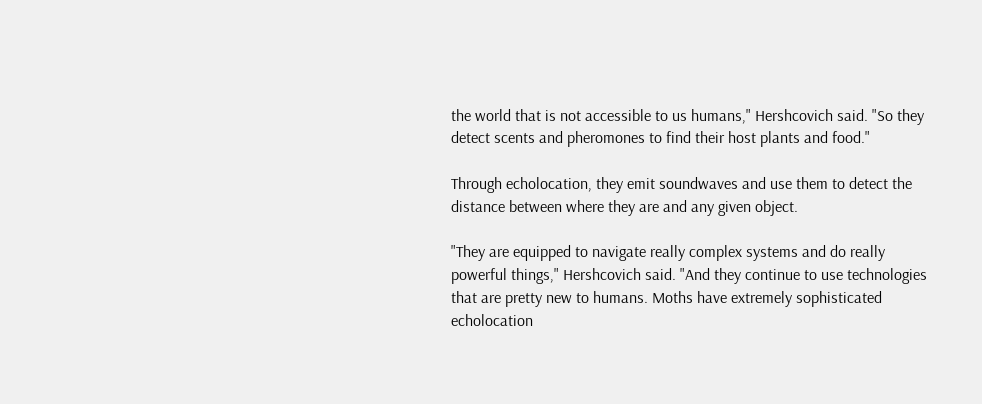the world that is not accessible to us humans," Hershcovich said. "So they detect scents and pheromones to find their host plants and food."

Through echolocation, they emit soundwaves and use them to detect the distance between where they are and any given object.

"They are equipped to navigate really complex systems and do really powerful things," Hershcovich said. "And they continue to use technologies that are pretty new to humans. Moths have extremely sophisticated echolocation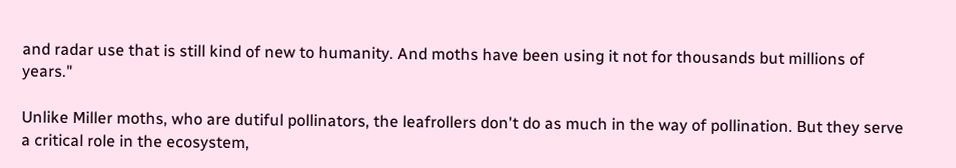and radar use that is still kind of new to humanity. And moths have been using it not for thousands but millions of years."

Unlike Miller moths, who are dutiful pollinators, the leafrollers don't do as much in the way of pollination. But they serve a critical role in the ecosystem,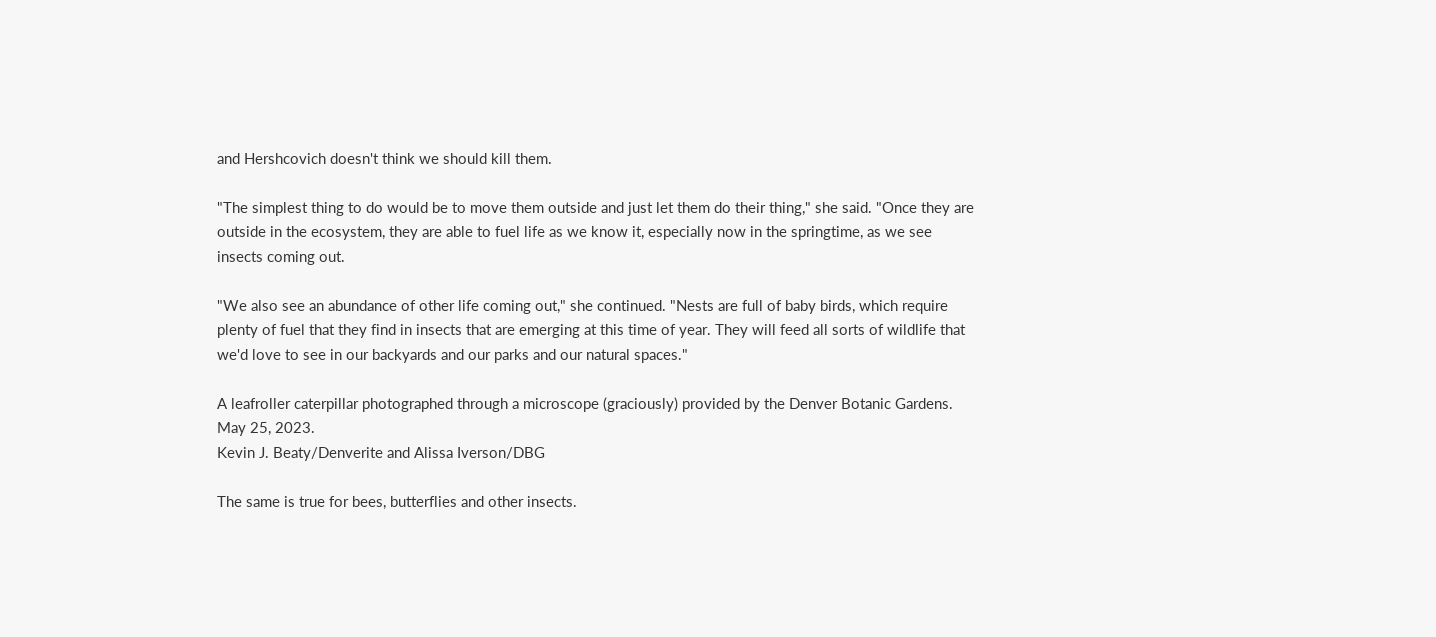and Hershcovich doesn't think we should kill them.

"The simplest thing to do would be to move them outside and just let them do their thing," she said. "Once they are outside in the ecosystem, they are able to fuel life as we know it, especially now in the springtime, as we see insects coming out.

"We also see an abundance of other life coming out," she continued. "Nests are full of baby birds, which require plenty of fuel that they find in insects that are emerging at this time of year. They will feed all sorts of wildlife that we'd love to see in our backyards and our parks and our natural spaces."

A leafroller caterpillar photographed through a microscope (graciously) provided by the Denver Botanic Gardens. May 25, 2023.
Kevin J. Beaty/Denverite and Alissa Iverson/DBG

The same is true for bees, butterflies and other insects.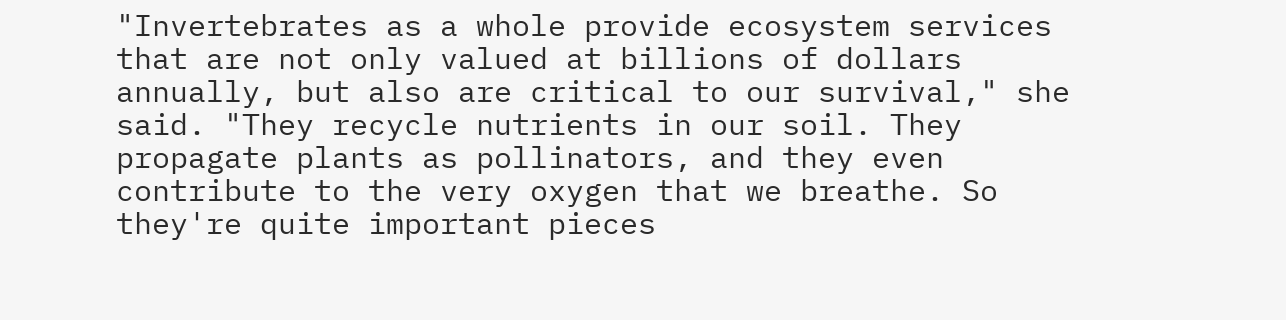"Invertebrates as a whole provide ecosystem services that are not only valued at billions of dollars annually, but also are critical to our survival," she said. "They recycle nutrients in our soil. They propagate plants as pollinators, and they even contribute to the very oxygen that we breathe. So they're quite important pieces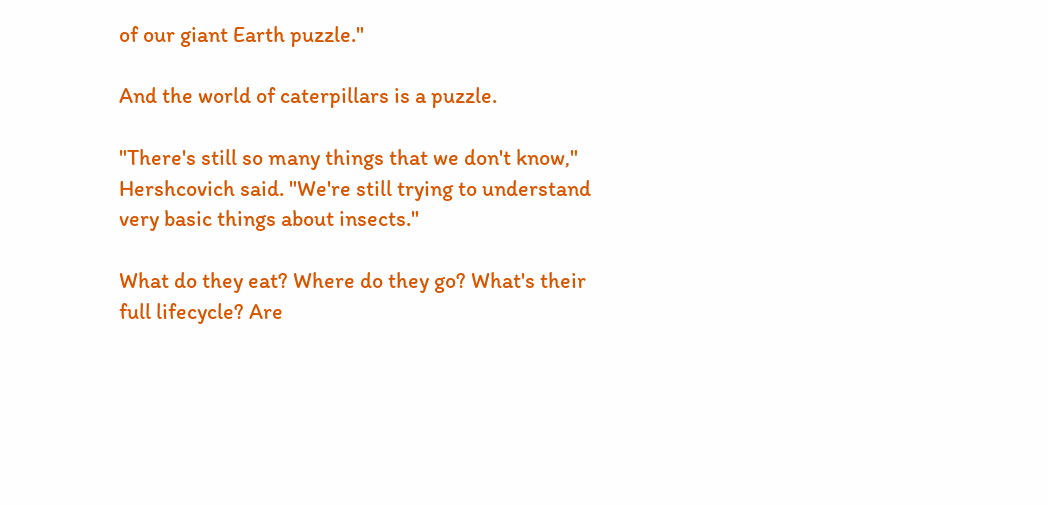of our giant Earth puzzle."

And the world of caterpillars is a puzzle.

"There's still so many things that we don't know," Hershcovich said. "We're still trying to understand very basic things about insects."

What do they eat? Where do they go? What's their full lifecycle? Are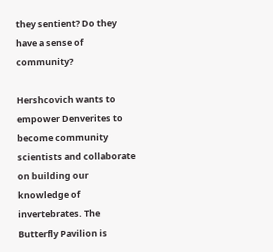they sentient? Do they have a sense of community?

Hershcovich wants to empower Denverites to become community scientists and collaborate on building our knowledge of invertebrates. The Butterfly Pavilion is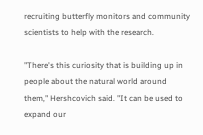recruiting butterfly monitors and community scientists to help with the research.

"There's this curiosity that is building up in people about the natural world around them," Hershcovich said. "It can be used to expand our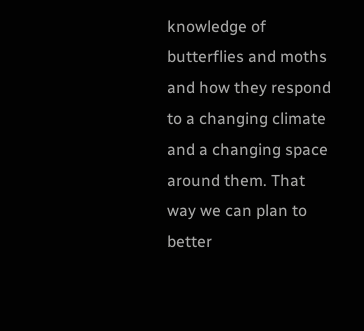knowledge of butterflies and moths and how they respond to a changing climate and a changing space around them. That way we can plan to better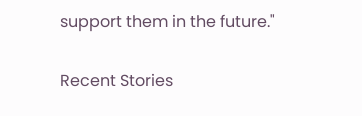support them in the future."

Recent Stories